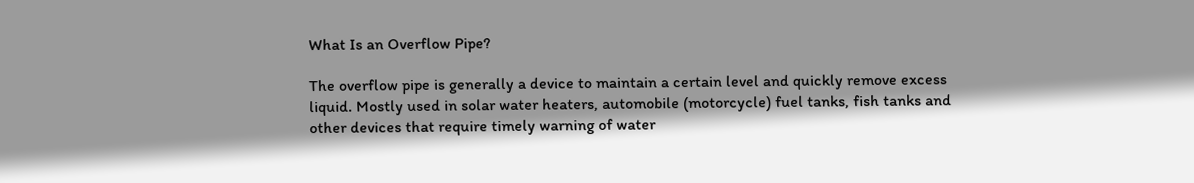What Is an Overflow Pipe?

The overflow pipe is generally a device to maintain a certain level and quickly remove excess liquid. Mostly used in solar water heaters, automobile (motorcycle) fuel tanks, fish tanks and other devices that require timely warning of water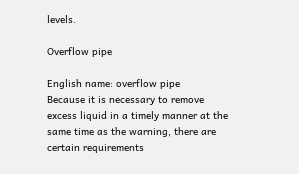levels.

Overflow pipe

English name: overflow pipe
Because it is necessary to remove excess liquid in a timely manner at the same time as the warning, there are certain requirements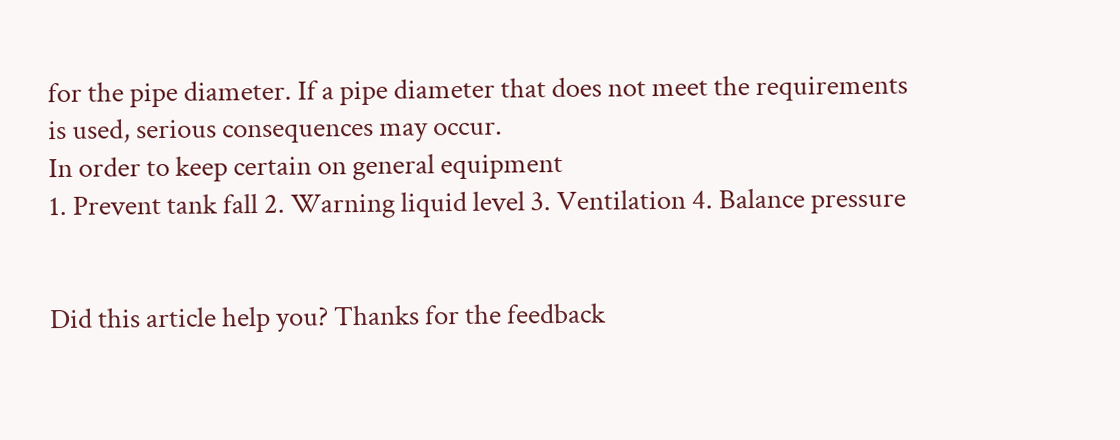for the pipe diameter. If a pipe diameter that does not meet the requirements is used, serious consequences may occur.
In order to keep certain on general equipment
1. Prevent tank fall 2. Warning liquid level 3. Ventilation 4. Balance pressure


Did this article help you? Thanks for the feedback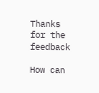Thanks for the feedback

How can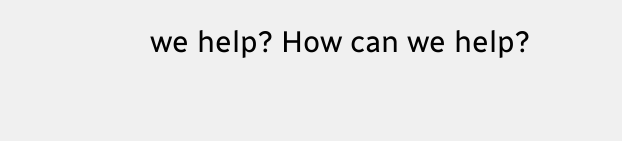we help? How can we help?